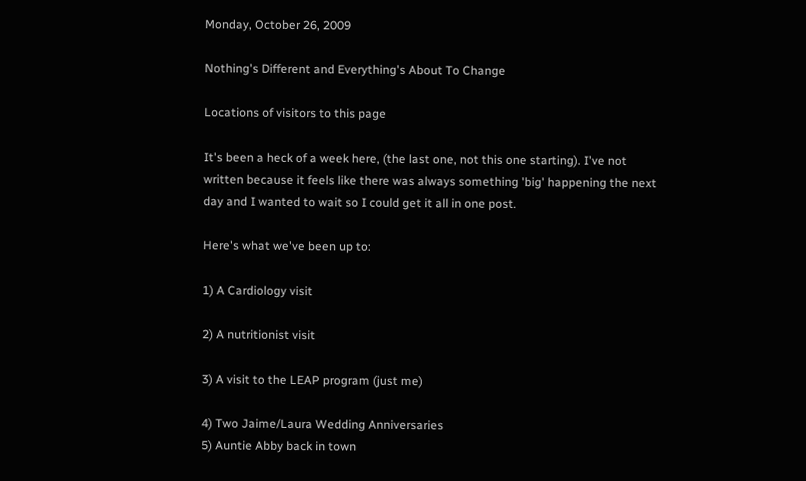Monday, October 26, 2009

Nothing's Different and Everything's About To Change

Locations of visitors to this page

It's been a heck of a week here, (the last one, not this one starting). I've not written because it feels like there was always something 'big' happening the next day and I wanted to wait so I could get it all in one post.

Here's what we've been up to:

1) A Cardiology visit

2) A nutritionist visit

3) A visit to the LEAP program (just me)

4) Two Jaime/Laura Wedding Anniversaries
5) Auntie Abby back in town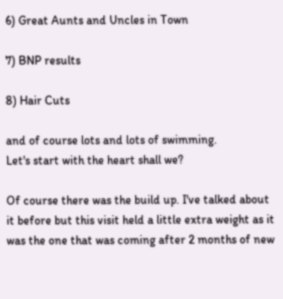6) Great Aunts and Uncles in Town

7) BNP results

8) Hair Cuts

and of course lots and lots of swimming.
Let's start with the heart shall we?

Of course there was the build up. I've talked about it before but this visit held a little extra weight as it was the one that was coming after 2 months of new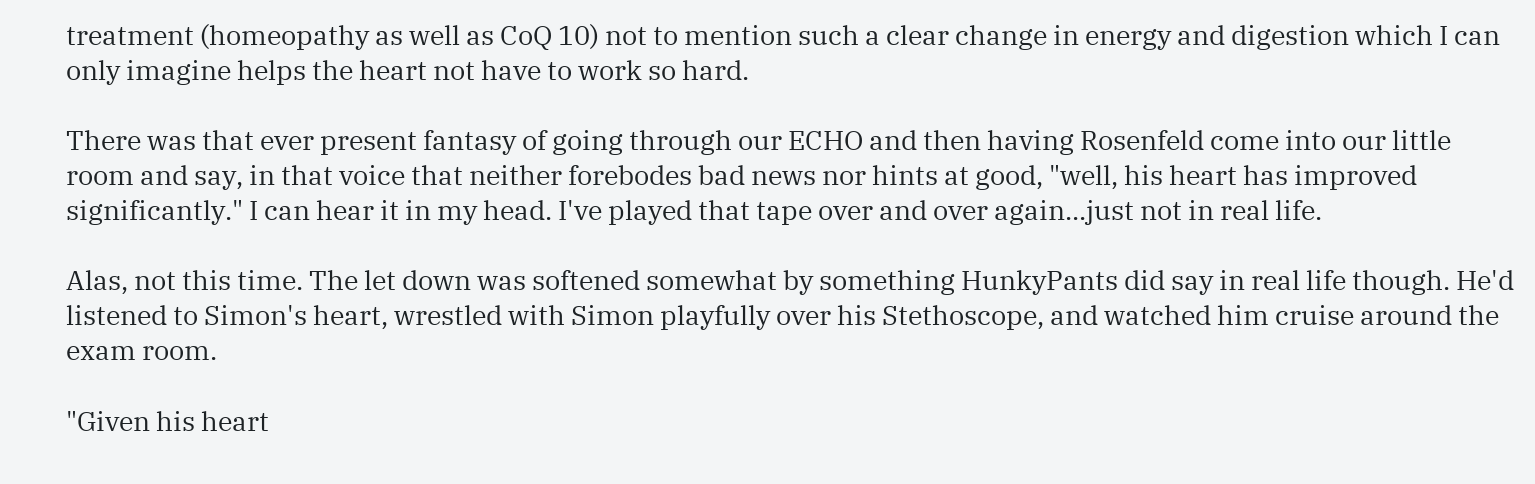treatment (homeopathy as well as CoQ 10) not to mention such a clear change in energy and digestion which I can only imagine helps the heart not have to work so hard.

There was that ever present fantasy of going through our ECHO and then having Rosenfeld come into our little room and say, in that voice that neither forebodes bad news nor hints at good, "well, his heart has improved significantly." I can hear it in my head. I've played that tape over and over again...just not in real life.

Alas, not this time. The let down was softened somewhat by something HunkyPants did say in real life though. He'd listened to Simon's heart, wrestled with Simon playfully over his Stethoscope, and watched him cruise around the exam room.

"Given his heart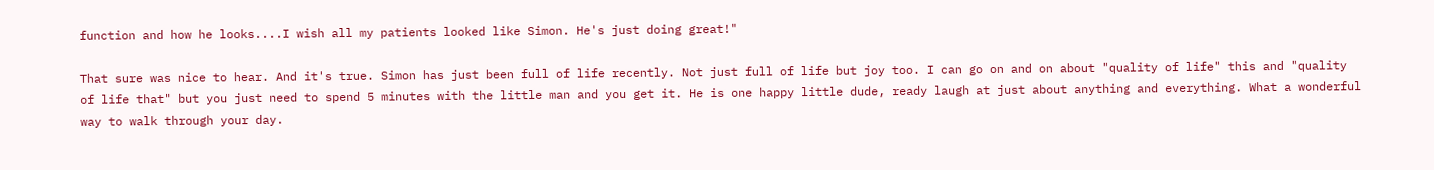function and how he looks....I wish all my patients looked like Simon. He's just doing great!"

That sure was nice to hear. And it's true. Simon has just been full of life recently. Not just full of life but joy too. I can go on and on about "quality of life" this and "quality of life that" but you just need to spend 5 minutes with the little man and you get it. He is one happy little dude, ready laugh at just about anything and everything. What a wonderful way to walk through your day.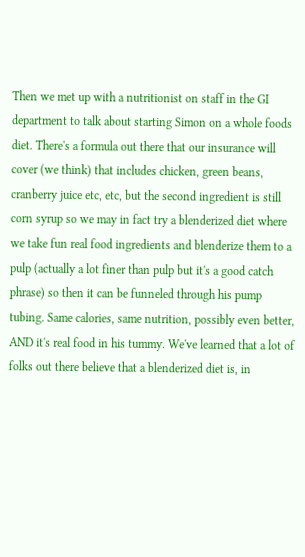Then we met up with a nutritionist on staff in the GI department to talk about starting Simon on a whole foods diet. There's a formula out there that our insurance will cover (we think) that includes chicken, green beans, cranberry juice etc, etc, but the second ingredient is still corn syrup so we may in fact try a blenderized diet where we take fun real food ingredients and blenderize them to a pulp (actually a lot finer than pulp but it's a good catch phrase) so then it can be funneled through his pump tubing. Same calories, same nutrition, possibly even better, AND it's real food in his tummy. We've learned that a lot of folks out there believe that a blenderized diet is, in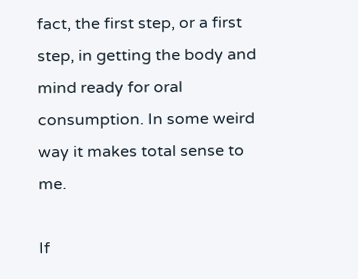fact, the first step, or a first step, in getting the body and mind ready for oral consumption. In some weird way it makes total sense to me.

If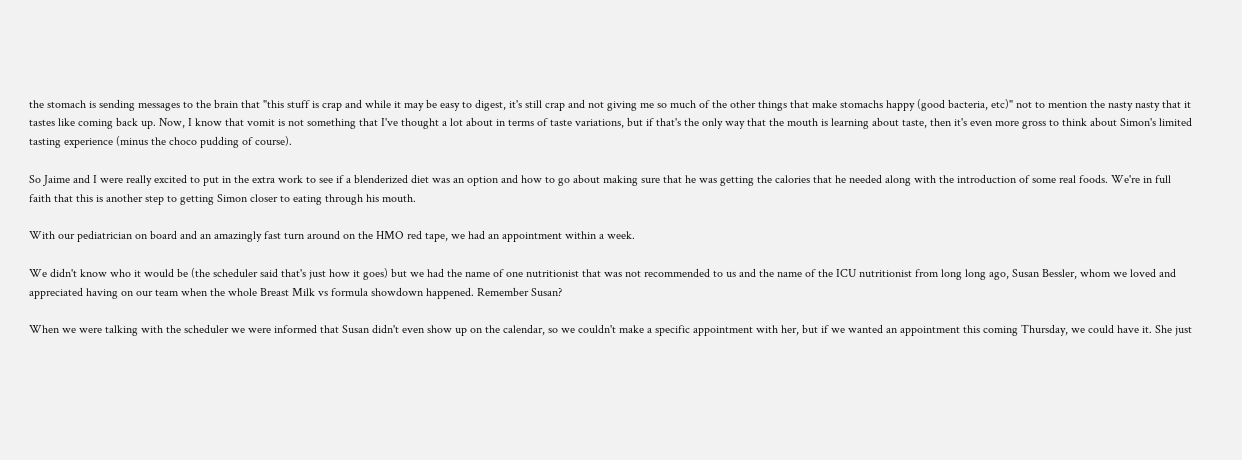the stomach is sending messages to the brain that "this stuff is crap and while it may be easy to digest, it's still crap and not giving me so much of the other things that make stomachs happy (good bacteria, etc)" not to mention the nasty nasty that it tastes like coming back up. Now, I know that vomit is not something that I've thought a lot about in terms of taste variations, but if that's the only way that the mouth is learning about taste, then it's even more gross to think about Simon's limited tasting experience (minus the choco pudding of course).

So Jaime and I were really excited to put in the extra work to see if a blenderized diet was an option and how to go about making sure that he was getting the calories that he needed along with the introduction of some real foods. We're in full faith that this is another step to getting Simon closer to eating through his mouth.

With our pediatrician on board and an amazingly fast turn around on the HMO red tape, we had an appointment within a week.

We didn't know who it would be (the scheduler said that's just how it goes) but we had the name of one nutritionist that was not recommended to us and the name of the ICU nutritionist from long long ago, Susan Bessler, whom we loved and appreciated having on our team when the whole Breast Milk vs formula showdown happened. Remember Susan?

When we were talking with the scheduler we were informed that Susan didn't even show up on the calendar, so we couldn't make a specific appointment with her, but if we wanted an appointment this coming Thursday, we could have it. She just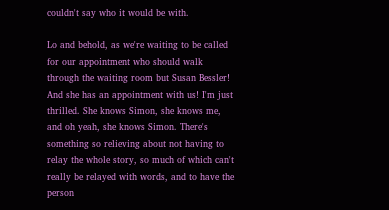couldn't say who it would be with.

Lo and behold, as we're waiting to be called for our appointment who should walk through the waiting room but Susan Bessler! And she has an appointment with us! I'm just thrilled. She knows Simon, she knows me, and oh yeah, she knows Simon. There's something so relieving about not having to relay the whole story, so much of which can't really be relayed with words, and to have the person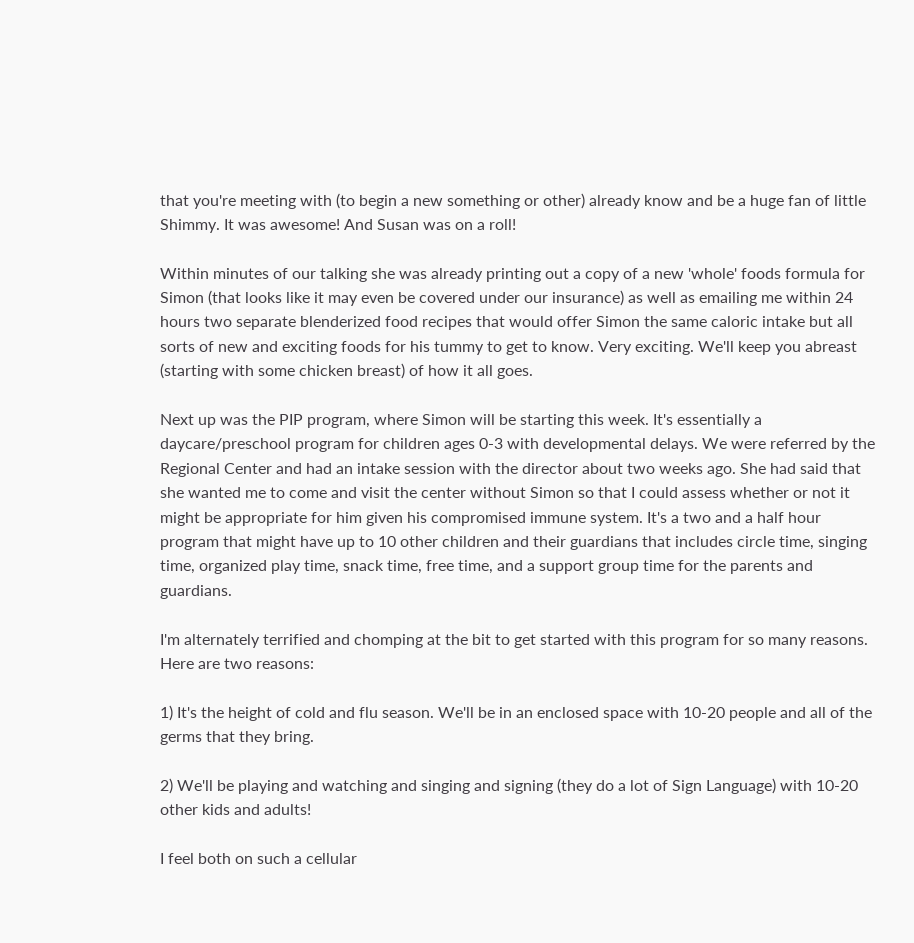that you're meeting with (to begin a new something or other) already know and be a huge fan of little Shimmy. It was awesome! And Susan was on a roll!

Within minutes of our talking she was already printing out a copy of a new 'whole' foods formula for Simon (that looks like it may even be covered under our insurance) as well as emailing me within 24 hours two separate blenderized food recipes that would offer Simon the same caloric intake but all sorts of new and exciting foods for his tummy to get to know. Very exciting. We'll keep you abreast (starting with some chicken breast) of how it all goes.

Next up was the PIP program, where Simon will be starting this week. It's essentially a daycare/preschool program for children ages 0-3 with developmental delays. We were referred by the Regional Center and had an intake session with the director about two weeks ago. She had said that she wanted me to come and visit the center without Simon so that I could assess whether or not it might be appropriate for him given his compromised immune system. It's a two and a half hour program that might have up to 10 other children and their guardians that includes circle time, singing time, organized play time, snack time, free time, and a support group time for the parents and guardians.

I'm alternately terrified and chomping at the bit to get started with this program for so many reasons. Here are two reasons:

1) It's the height of cold and flu season. We'll be in an enclosed space with 10-20 people and all of the germs that they bring.

2) We'll be playing and watching and singing and signing (they do a lot of Sign Language) with 10-20 other kids and adults!

I feel both on such a cellular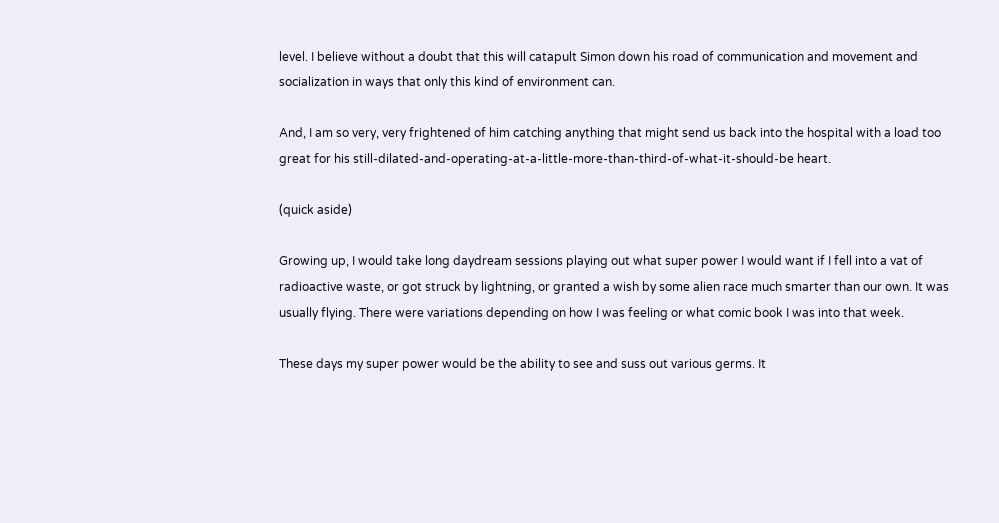level. I believe without a doubt that this will catapult Simon down his road of communication and movement and socialization in ways that only this kind of environment can.

And, I am so very, very frightened of him catching anything that might send us back into the hospital with a load too great for his still-dilated-and-operating-at-a-little-more-than-third-of-what-it-should-be heart.

(quick aside)

Growing up, I would take long daydream sessions playing out what super power I would want if I fell into a vat of radioactive waste, or got struck by lightning, or granted a wish by some alien race much smarter than our own. It was usually flying. There were variations depending on how I was feeling or what comic book I was into that week.

These days my super power would be the ability to see and suss out various germs. It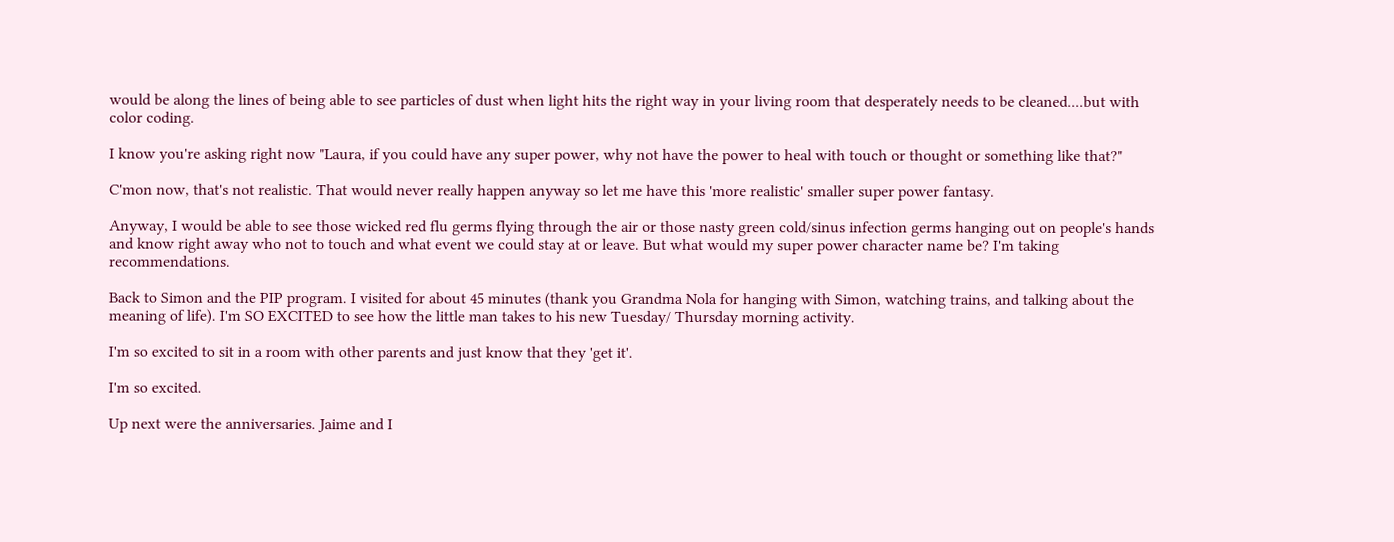would be along the lines of being able to see particles of dust when light hits the right way in your living room that desperately needs to be cleaned....but with color coding.

I know you're asking right now "Laura, if you could have any super power, why not have the power to heal with touch or thought or something like that?"

C'mon now, that's not realistic. That would never really happen anyway so let me have this 'more realistic' smaller super power fantasy.

Anyway, I would be able to see those wicked red flu germs flying through the air or those nasty green cold/sinus infection germs hanging out on people's hands and know right away who not to touch and what event we could stay at or leave. But what would my super power character name be? I'm taking recommendations.

Back to Simon and the PIP program. I visited for about 45 minutes (thank you Grandma Nola for hanging with Simon, watching trains, and talking about the meaning of life). I'm SO EXCITED to see how the little man takes to his new Tuesday/ Thursday morning activity.

I'm so excited to sit in a room with other parents and just know that they 'get it'.

I'm so excited.

Up next were the anniversaries. Jaime and I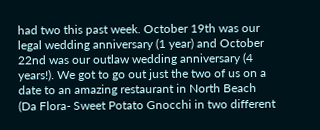had two this past week. October 19th was our legal wedding anniversary (1 year) and October 22nd was our outlaw wedding anniversary (4 years!). We got to go out just the two of us on a date to an amazing restaurant in North Beach (Da Flora- Sweet Potato Gnocchi in two different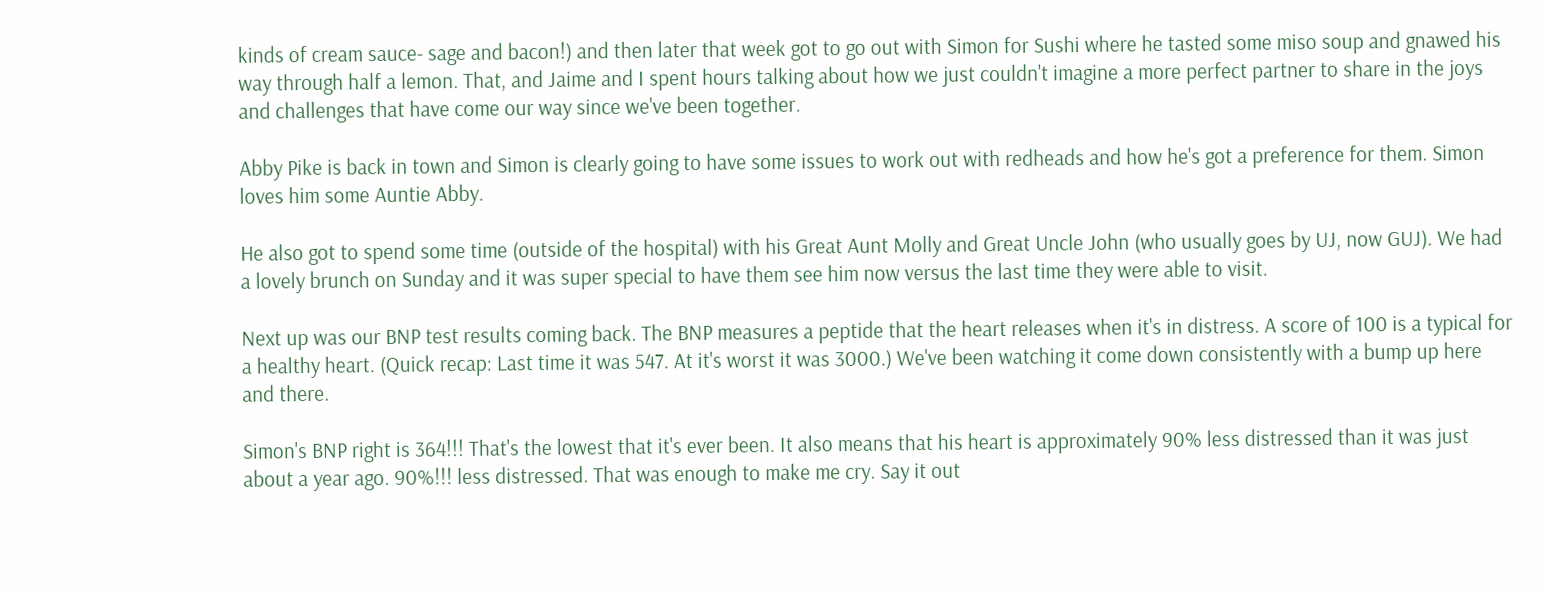kinds of cream sauce- sage and bacon!) and then later that week got to go out with Simon for Sushi where he tasted some miso soup and gnawed his way through half a lemon. That, and Jaime and I spent hours talking about how we just couldn't imagine a more perfect partner to share in the joys and challenges that have come our way since we've been together.

Abby Pike is back in town and Simon is clearly going to have some issues to work out with redheads and how he's got a preference for them. Simon loves him some Auntie Abby.

He also got to spend some time (outside of the hospital) with his Great Aunt Molly and Great Uncle John (who usually goes by UJ, now GUJ). We had a lovely brunch on Sunday and it was super special to have them see him now versus the last time they were able to visit.

Next up was our BNP test results coming back. The BNP measures a peptide that the heart releases when it's in distress. A score of 100 is a typical for a healthy heart. (Quick recap: Last time it was 547. At it's worst it was 3000.) We've been watching it come down consistently with a bump up here and there.

Simon's BNP right is 364!!! That's the lowest that it's ever been. It also means that his heart is approximately 90% less distressed than it was just about a year ago. 90%!!! less distressed. That was enough to make me cry. Say it out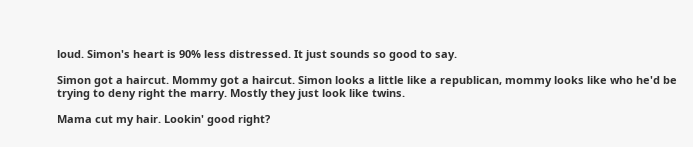loud. Simon's heart is 90% less distressed. It just sounds so good to say.

Simon got a haircut. Mommy got a haircut. Simon looks a little like a republican, mommy looks like who he'd be trying to deny right the marry. Mostly they just look like twins.

Mama cut my hair. Lookin' good right?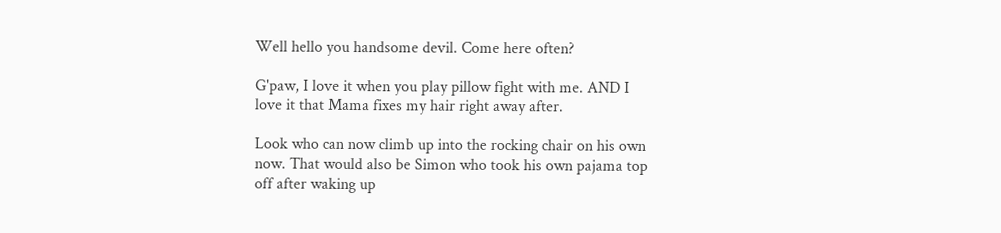Well hello you handsome devil. Come here often?

G'paw, I love it when you play pillow fight with me. AND I love it that Mama fixes my hair right away after.

Look who can now climb up into the rocking chair on his own now. That would also be Simon who took his own pajama top off after waking up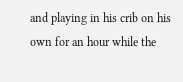and playing in his crib on his own for an hour while the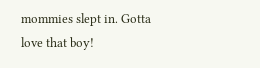mommies slept in. Gotta love that boy!